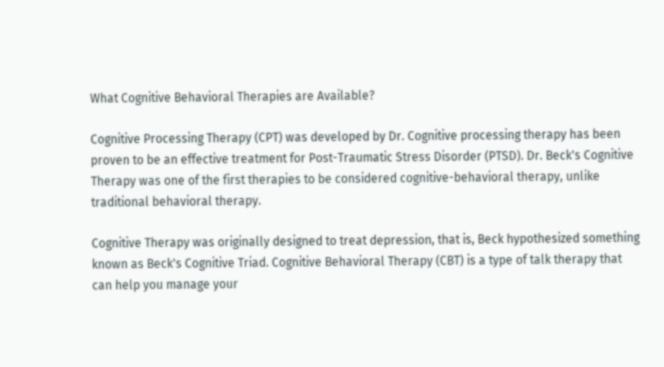What Cognitive Behavioral Therapies are Available?

Cognitive Processing Therapy (CPT) was developed by Dr. Cognitive processing therapy has been proven to be an effective treatment for Post-Traumatic Stress Disorder (PTSD). Dr. Beck's Cognitive Therapy was one of the first therapies to be considered cognitive-behavioral therapy, unlike traditional behavioral therapy.

Cognitive Therapy was originally designed to treat depression, that is, Beck hypothesized something known as Beck's Cognitive Triad. Cognitive Behavioral Therapy (CBT) is a type of talk therapy that can help you manage your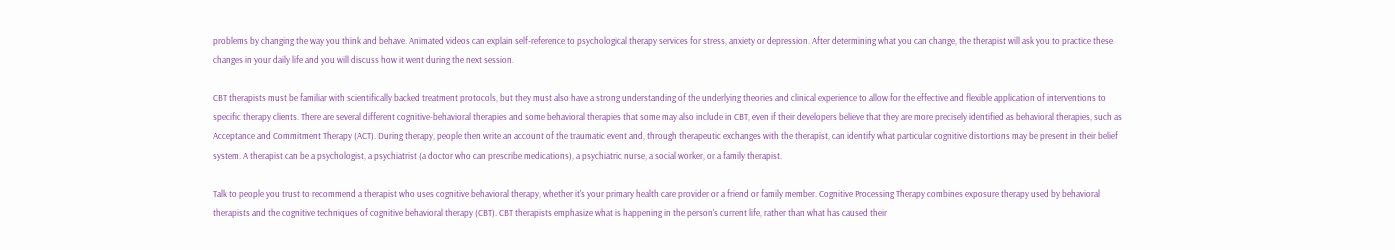problems by changing the way you think and behave. Animated videos can explain self-reference to psychological therapy services for stress, anxiety or depression. After determining what you can change, the therapist will ask you to practice these changes in your daily life and you will discuss how it went during the next session.

CBT therapists must be familiar with scientifically backed treatment protocols, but they must also have a strong understanding of the underlying theories and clinical experience to allow for the effective and flexible application of interventions to specific therapy clients. There are several different cognitive-behavioral therapies and some behavioral therapies that some may also include in CBT, even if their developers believe that they are more precisely identified as behavioral therapies, such as Acceptance and Commitment Therapy (ACT). During therapy, people then write an account of the traumatic event and, through therapeutic exchanges with the therapist, can identify what particular cognitive distortions may be present in their belief system. A therapist can be a psychologist, a psychiatrist (a doctor who can prescribe medications), a psychiatric nurse, a social worker, or a family therapist.

Talk to people you trust to recommend a therapist who uses cognitive behavioral therapy, whether it's your primary health care provider or a friend or family member. Cognitive Processing Therapy combines exposure therapy used by behavioral therapists and the cognitive techniques of cognitive behavioral therapy (CBT). CBT therapists emphasize what is happening in the person's current life, rather than what has caused their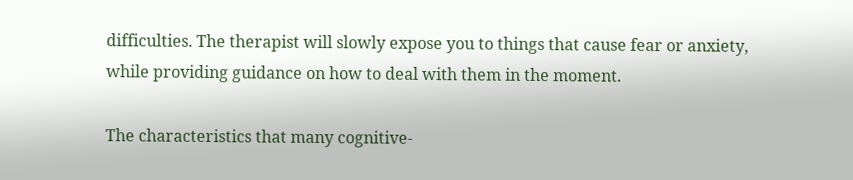difficulties. The therapist will slowly expose you to things that cause fear or anxiety, while providing guidance on how to deal with them in the moment.

The characteristics that many cognitive-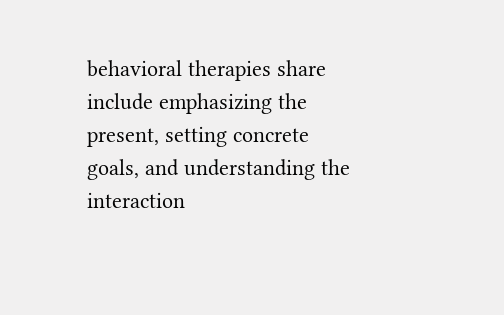behavioral therapies share include emphasizing the present, setting concrete goals, and understanding the interaction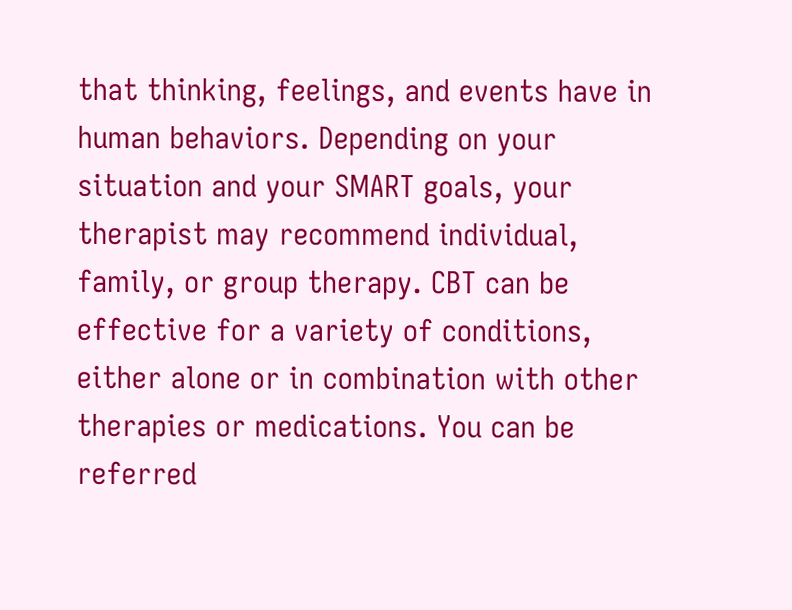that thinking, feelings, and events have in human behaviors. Depending on your situation and your SMART goals, your therapist may recommend individual, family, or group therapy. CBT can be effective for a variety of conditions, either alone or in combination with other therapies or medications. You can be referred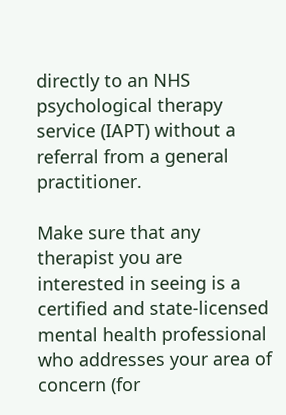directly to an NHS psychological therapy service (IAPT) without a referral from a general practitioner.

Make sure that any therapist you are interested in seeing is a certified and state-licensed mental health professional who addresses your area of concern (for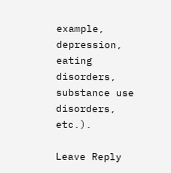example, depression, eating disorders, substance use disorders, etc.).

Leave Reply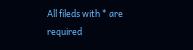All fileds with * are required